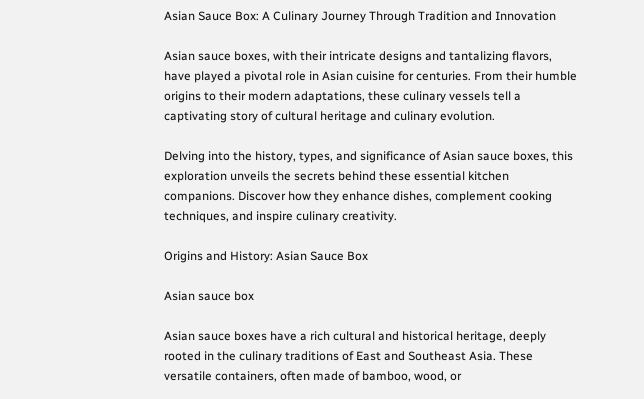Asian Sauce Box: A Culinary Journey Through Tradition and Innovation

Asian sauce boxes, with their intricate designs and tantalizing flavors, have played a pivotal role in Asian cuisine for centuries. From their humble origins to their modern adaptations, these culinary vessels tell a captivating story of cultural heritage and culinary evolution.

Delving into the history, types, and significance of Asian sauce boxes, this exploration unveils the secrets behind these essential kitchen companions. Discover how they enhance dishes, complement cooking techniques, and inspire culinary creativity.

Origins and History: Asian Sauce Box

Asian sauce box

Asian sauce boxes have a rich cultural and historical heritage, deeply rooted in the culinary traditions of East and Southeast Asia. These versatile containers, often made of bamboo, wood, or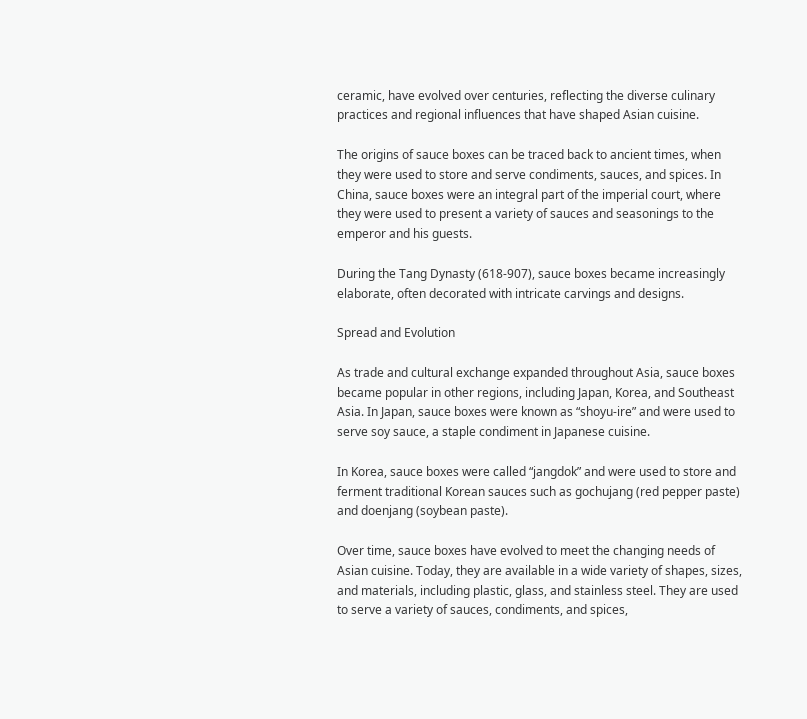ceramic, have evolved over centuries, reflecting the diverse culinary practices and regional influences that have shaped Asian cuisine.

The origins of sauce boxes can be traced back to ancient times, when they were used to store and serve condiments, sauces, and spices. In China, sauce boxes were an integral part of the imperial court, where they were used to present a variety of sauces and seasonings to the emperor and his guests.

During the Tang Dynasty (618-907), sauce boxes became increasingly elaborate, often decorated with intricate carvings and designs.

Spread and Evolution

As trade and cultural exchange expanded throughout Asia, sauce boxes became popular in other regions, including Japan, Korea, and Southeast Asia. In Japan, sauce boxes were known as “shoyu-ire” and were used to serve soy sauce, a staple condiment in Japanese cuisine.

In Korea, sauce boxes were called “jangdok” and were used to store and ferment traditional Korean sauces such as gochujang (red pepper paste) and doenjang (soybean paste).

Over time, sauce boxes have evolved to meet the changing needs of Asian cuisine. Today, they are available in a wide variety of shapes, sizes, and materials, including plastic, glass, and stainless steel. They are used to serve a variety of sauces, condiments, and spices,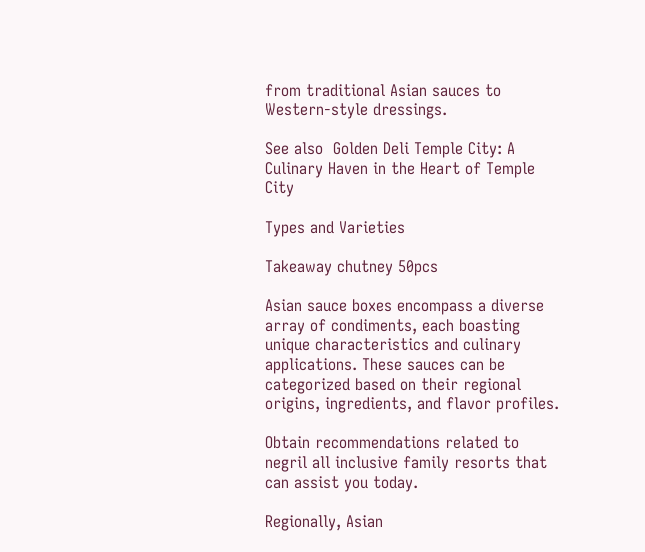from traditional Asian sauces to Western-style dressings.

See also  Golden Deli Temple City: A Culinary Haven in the Heart of Temple City

Types and Varieties

Takeaway chutney 50pcs

Asian sauce boxes encompass a diverse array of condiments, each boasting unique characteristics and culinary applications. These sauces can be categorized based on their regional origins, ingredients, and flavor profiles.

Obtain recommendations related to negril all inclusive family resorts that can assist you today.

Regionally, Asian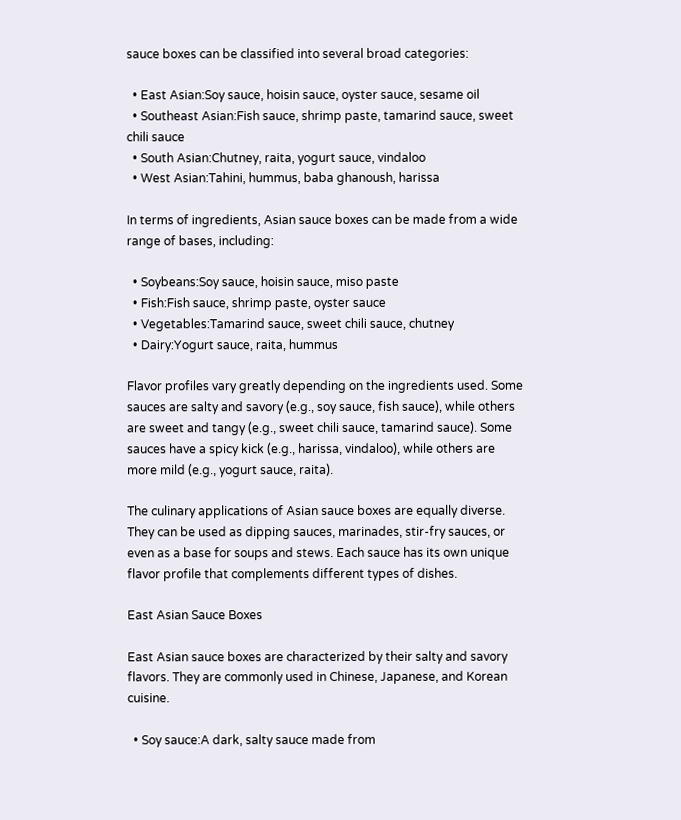sauce boxes can be classified into several broad categories:

  • East Asian:Soy sauce, hoisin sauce, oyster sauce, sesame oil
  • Southeast Asian:Fish sauce, shrimp paste, tamarind sauce, sweet chili sauce
  • South Asian:Chutney, raita, yogurt sauce, vindaloo
  • West Asian:Tahini, hummus, baba ghanoush, harissa

In terms of ingredients, Asian sauce boxes can be made from a wide range of bases, including:

  • Soybeans:Soy sauce, hoisin sauce, miso paste
  • Fish:Fish sauce, shrimp paste, oyster sauce
  • Vegetables:Tamarind sauce, sweet chili sauce, chutney
  • Dairy:Yogurt sauce, raita, hummus

Flavor profiles vary greatly depending on the ingredients used. Some sauces are salty and savory (e.g., soy sauce, fish sauce), while others are sweet and tangy (e.g., sweet chili sauce, tamarind sauce). Some sauces have a spicy kick (e.g., harissa, vindaloo), while others are more mild (e.g., yogurt sauce, raita).

The culinary applications of Asian sauce boxes are equally diverse. They can be used as dipping sauces, marinades, stir-fry sauces, or even as a base for soups and stews. Each sauce has its own unique flavor profile that complements different types of dishes.

East Asian Sauce Boxes

East Asian sauce boxes are characterized by their salty and savory flavors. They are commonly used in Chinese, Japanese, and Korean cuisine.

  • Soy sauce:A dark, salty sauce made from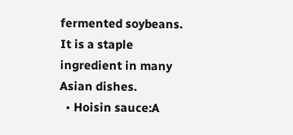fermented soybeans. It is a staple ingredient in many Asian dishes.
  • Hoisin sauce:A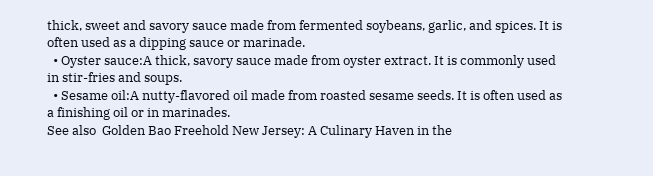thick, sweet and savory sauce made from fermented soybeans, garlic, and spices. It is often used as a dipping sauce or marinade.
  • Oyster sauce:A thick, savory sauce made from oyster extract. It is commonly used in stir-fries and soups.
  • Sesame oil:A nutty-flavored oil made from roasted sesame seeds. It is often used as a finishing oil or in marinades.
See also  Golden Bao Freehold New Jersey: A Culinary Haven in the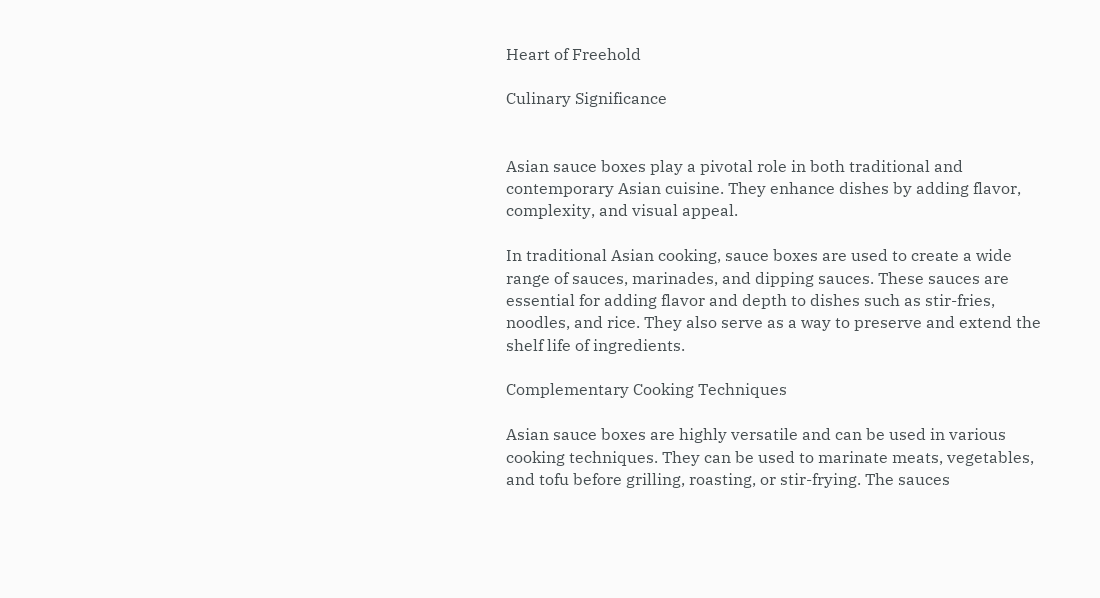Heart of Freehold

Culinary Significance


Asian sauce boxes play a pivotal role in both traditional and contemporary Asian cuisine. They enhance dishes by adding flavor, complexity, and visual appeal.

In traditional Asian cooking, sauce boxes are used to create a wide range of sauces, marinades, and dipping sauces. These sauces are essential for adding flavor and depth to dishes such as stir-fries, noodles, and rice. They also serve as a way to preserve and extend the shelf life of ingredients.

Complementary Cooking Techniques

Asian sauce boxes are highly versatile and can be used in various cooking techniques. They can be used to marinate meats, vegetables, and tofu before grilling, roasting, or stir-frying. The sauces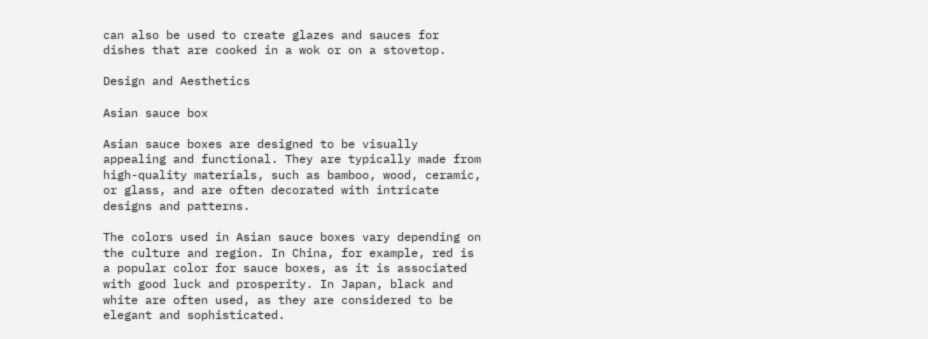can also be used to create glazes and sauces for dishes that are cooked in a wok or on a stovetop.

Design and Aesthetics

Asian sauce box

Asian sauce boxes are designed to be visually appealing and functional. They are typically made from high-quality materials, such as bamboo, wood, ceramic, or glass, and are often decorated with intricate designs and patterns.

The colors used in Asian sauce boxes vary depending on the culture and region. In China, for example, red is a popular color for sauce boxes, as it is associated with good luck and prosperity. In Japan, black and white are often used, as they are considered to be elegant and sophisticated.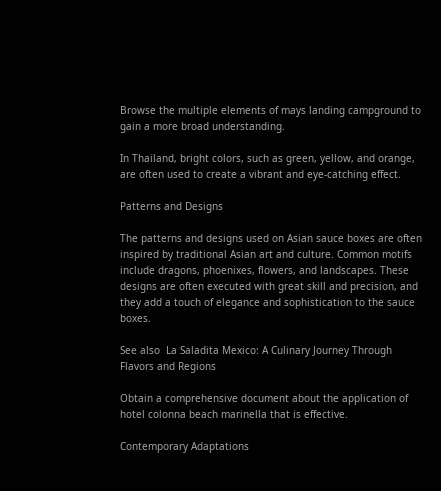Browse the multiple elements of mays landing campground to gain a more broad understanding.

In Thailand, bright colors, such as green, yellow, and orange, are often used to create a vibrant and eye-catching effect.

Patterns and Designs

The patterns and designs used on Asian sauce boxes are often inspired by traditional Asian art and culture. Common motifs include dragons, phoenixes, flowers, and landscapes. These designs are often executed with great skill and precision, and they add a touch of elegance and sophistication to the sauce boxes.

See also  La Saladita Mexico: A Culinary Journey Through Flavors and Regions

Obtain a comprehensive document about the application of hotel colonna beach marinella that is effective.

Contemporary Adaptations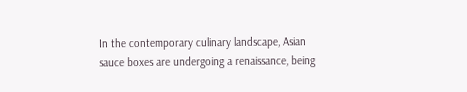In the contemporary culinary landscape, Asian sauce boxes are undergoing a renaissance, being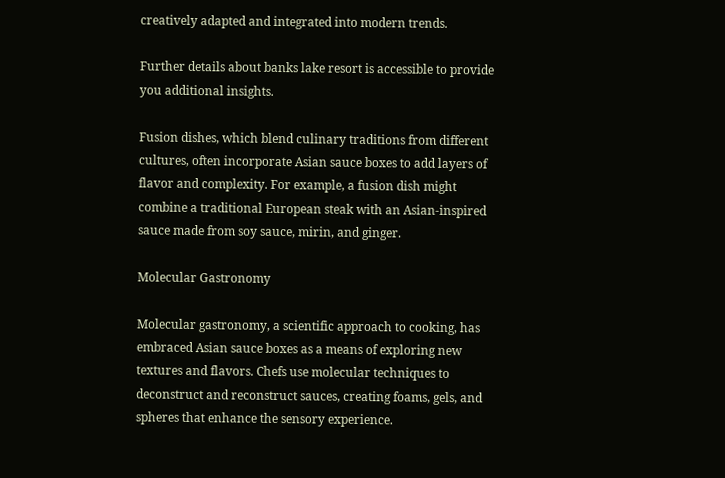creatively adapted and integrated into modern trends.

Further details about banks lake resort is accessible to provide you additional insights.

Fusion dishes, which blend culinary traditions from different cultures, often incorporate Asian sauce boxes to add layers of flavor and complexity. For example, a fusion dish might combine a traditional European steak with an Asian-inspired sauce made from soy sauce, mirin, and ginger.

Molecular Gastronomy

Molecular gastronomy, a scientific approach to cooking, has embraced Asian sauce boxes as a means of exploring new textures and flavors. Chefs use molecular techniques to deconstruct and reconstruct sauces, creating foams, gels, and spheres that enhance the sensory experience.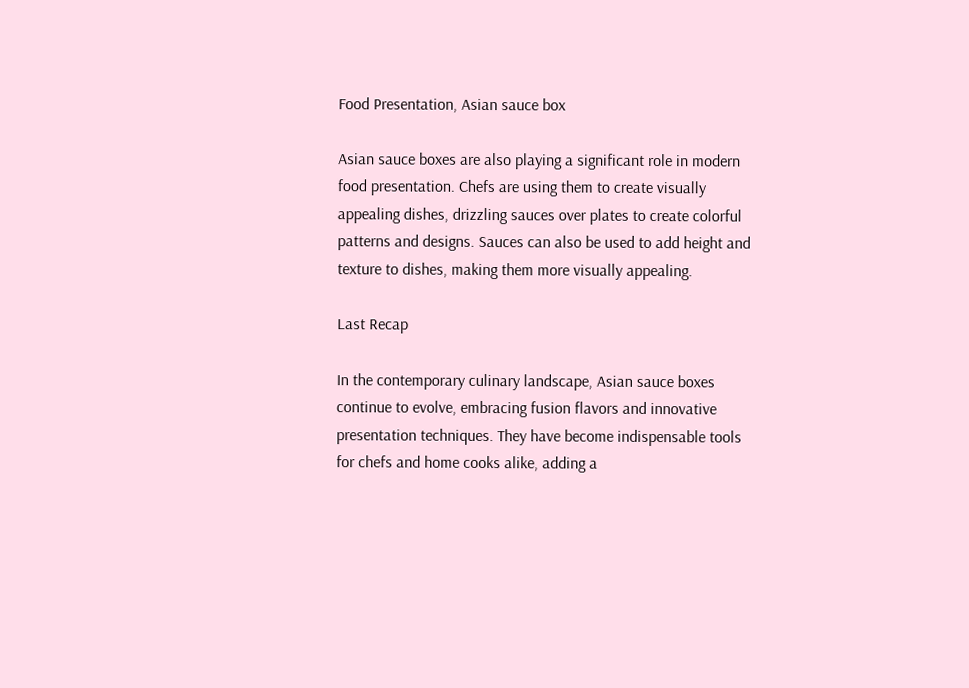Food Presentation, Asian sauce box

Asian sauce boxes are also playing a significant role in modern food presentation. Chefs are using them to create visually appealing dishes, drizzling sauces over plates to create colorful patterns and designs. Sauces can also be used to add height and texture to dishes, making them more visually appealing.

Last Recap

In the contemporary culinary landscape, Asian sauce boxes continue to evolve, embracing fusion flavors and innovative presentation techniques. They have become indispensable tools for chefs and home cooks alike, adding a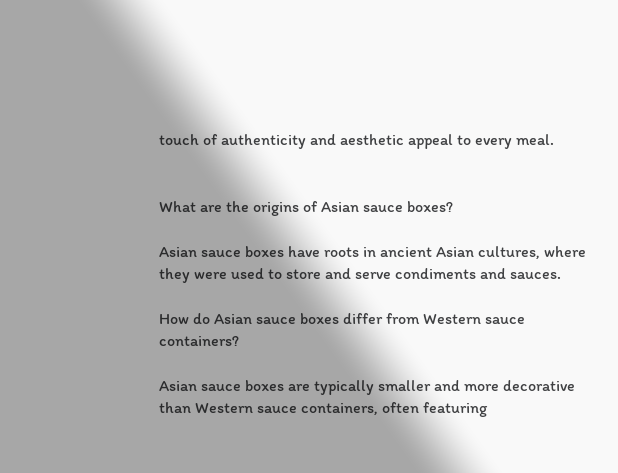touch of authenticity and aesthetic appeal to every meal.


What are the origins of Asian sauce boxes?

Asian sauce boxes have roots in ancient Asian cultures, where they were used to store and serve condiments and sauces.

How do Asian sauce boxes differ from Western sauce containers?

Asian sauce boxes are typically smaller and more decorative than Western sauce containers, often featuring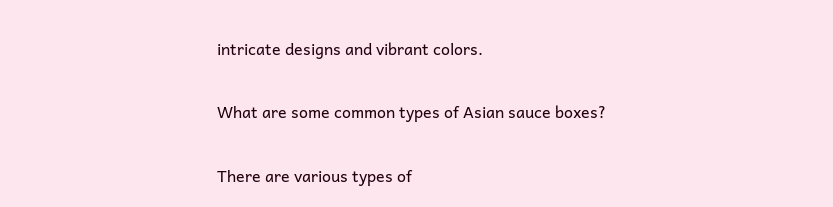intricate designs and vibrant colors.

What are some common types of Asian sauce boxes?

There are various types of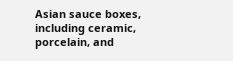Asian sauce boxes, including ceramic, porcelain, and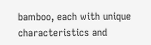bamboo, each with unique characteristics and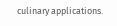culinary applications.